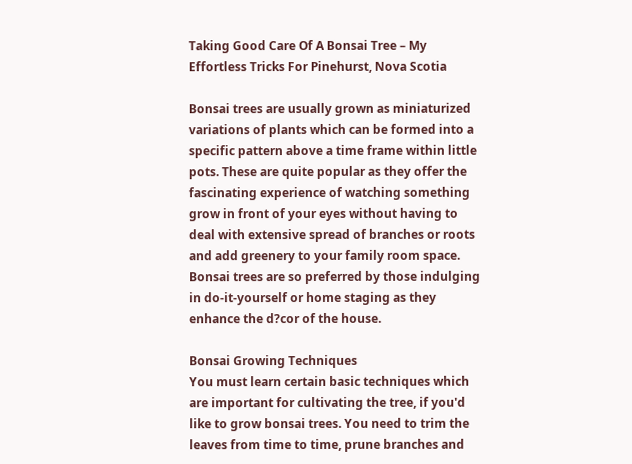Taking Good Care Of A Bonsai Tree – My Effortless Tricks For Pinehurst, Nova Scotia

Bonsai trees are usually grown as miniaturized variations of plants which can be formed into a specific pattern above a time frame within little pots. These are quite popular as they offer the fascinating experience of watching something grow in front of your eyes without having to deal with extensive spread of branches or roots and add greenery to your family room space. Bonsai trees are so preferred by those indulging in do-it-yourself or home staging as they enhance the d?cor of the house.

Bonsai Growing Techniques
You must learn certain basic techniques which are important for cultivating the tree, if you'd like to grow bonsai trees. You need to trim the leaves from time to time, prune branches and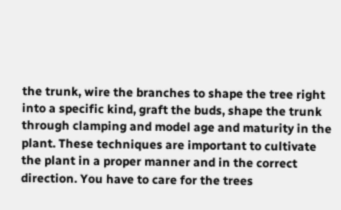the trunk, wire the branches to shape the tree right into a specific kind, graft the buds, shape the trunk through clamping and model age and maturity in the plant. These techniques are important to cultivate the plant in a proper manner and in the correct direction. You have to care for the trees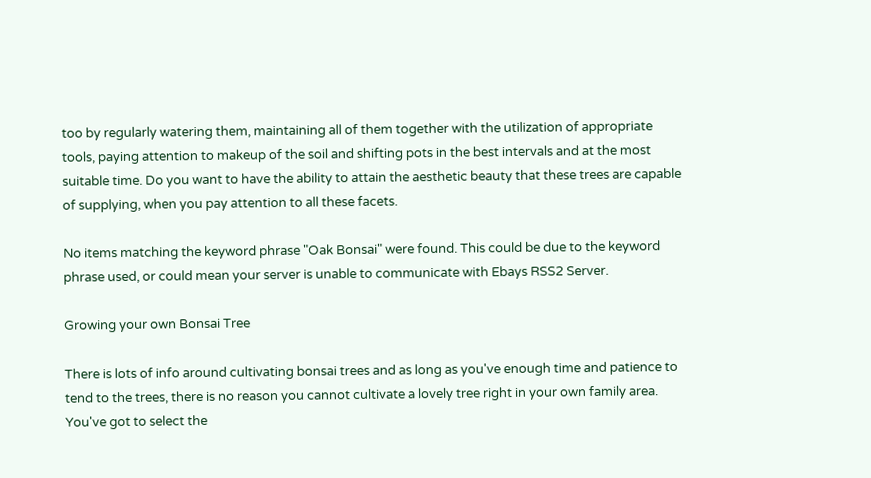too by regularly watering them, maintaining all of them together with the utilization of appropriate tools, paying attention to makeup of the soil and shifting pots in the best intervals and at the most suitable time. Do you want to have the ability to attain the aesthetic beauty that these trees are capable of supplying, when you pay attention to all these facets.

No items matching the keyword phrase "Oak Bonsai" were found. This could be due to the keyword phrase used, or could mean your server is unable to communicate with Ebays RSS2 Server.

Growing your own Bonsai Tree

There is lots of info around cultivating bonsai trees and as long as you've enough time and patience to tend to the trees, there is no reason you cannot cultivate a lovely tree right in your own family area. You've got to select the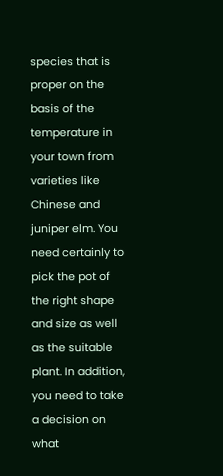species that is proper on the basis of the temperature in your town from varieties like Chinese and juniper elm. You need certainly to pick the pot of the right shape and size as well as the suitable plant. In addition, you need to take a decision on what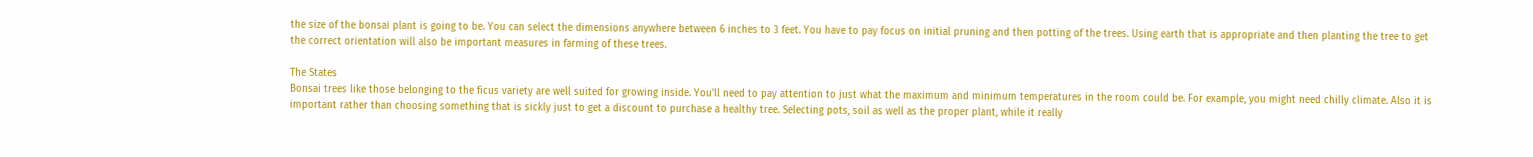the size of the bonsai plant is going to be. You can select the dimensions anywhere between 6 inches to 3 feet. You have to pay focus on initial pruning and then potting of the trees. Using earth that is appropriate and then planting the tree to get the correct orientation will also be important measures in farming of these trees.

The States
Bonsai trees like those belonging to the ficus variety are well suited for growing inside. You'll need to pay attention to just what the maximum and minimum temperatures in the room could be. For example, you might need chilly climate. Also it is important rather than choosing something that is sickly just to get a discount to purchase a healthy tree. Selecting pots, soil as well as the proper plant, while it really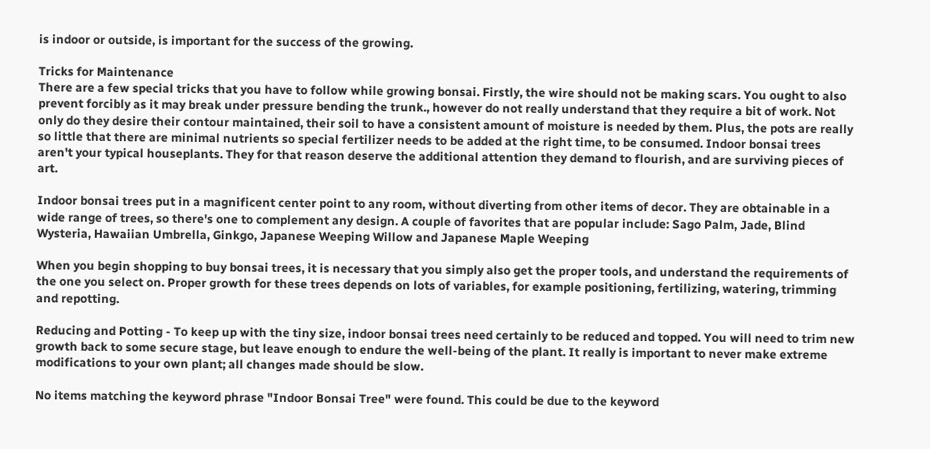is indoor or outside, is important for the success of the growing.

Tricks for Maintenance
There are a few special tricks that you have to follow while growing bonsai. Firstly, the wire should not be making scars. You ought to also prevent forcibly as it may break under pressure bending the trunk., however do not really understand that they require a bit of work. Not only do they desire their contour maintained, their soil to have a consistent amount of moisture is needed by them. Plus, the pots are really so little that there are minimal nutrients so special fertilizer needs to be added at the right time, to be consumed. Indoor bonsai trees aren't your typical houseplants. They for that reason deserve the additional attention they demand to flourish, and are surviving pieces of art.

Indoor bonsai trees put in a magnificent center point to any room, without diverting from other items of decor. They are obtainable in a wide range of trees, so there's one to complement any design. A couple of favorites that are popular include: Sago Palm, Jade, Blind Wysteria, Hawaiian Umbrella, Ginkgo, Japanese Weeping Willow and Japanese Maple Weeping

When you begin shopping to buy bonsai trees, it is necessary that you simply also get the proper tools, and understand the requirements of the one you select on. Proper growth for these trees depends on lots of variables, for example positioning, fertilizing, watering, trimming and repotting.

Reducing and Potting - To keep up with the tiny size, indoor bonsai trees need certainly to be reduced and topped. You will need to trim new growth back to some secure stage, but leave enough to endure the well-being of the plant. It really is important to never make extreme modifications to your own plant; all changes made should be slow.

No items matching the keyword phrase "Indoor Bonsai Tree" were found. This could be due to the keyword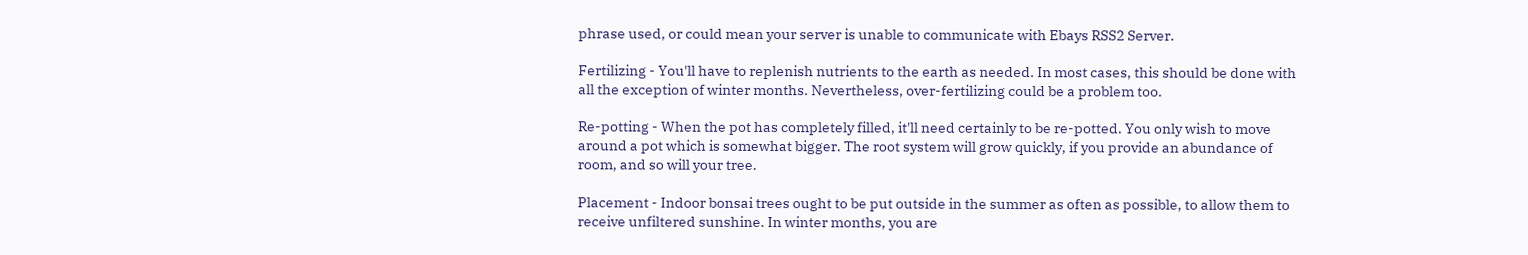phrase used, or could mean your server is unable to communicate with Ebays RSS2 Server.

Fertilizing - You'll have to replenish nutrients to the earth as needed. In most cases, this should be done with all the exception of winter months. Nevertheless, over-fertilizing could be a problem too.

Re-potting - When the pot has completely filled, it'll need certainly to be re-potted. You only wish to move around a pot which is somewhat bigger. The root system will grow quickly, if you provide an abundance of room, and so will your tree.

Placement - Indoor bonsai trees ought to be put outside in the summer as often as possible, to allow them to receive unfiltered sunshine. In winter months, you are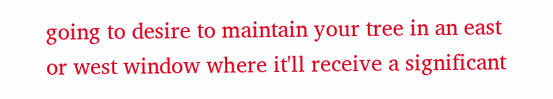going to desire to maintain your tree in an east or west window where it'll receive a significant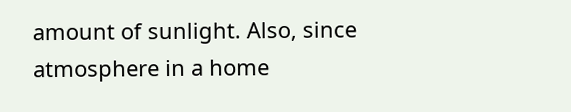amount of sunlight. Also, since atmosphere in a home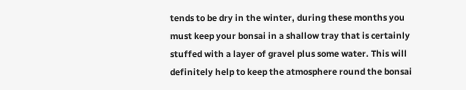tends to be dry in the winter, during these months you must keep your bonsai in a shallow tray that is certainly stuffed with a layer of gravel plus some water. This will definitely help to keep the atmosphere round the bonsai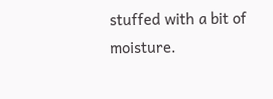stuffed with a bit of moisture.